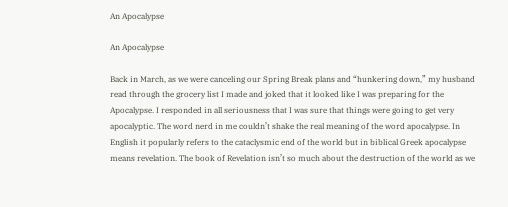An Apocalypse

An Apocalypse

Back in March, as we were canceling our Spring Break plans and “hunkering down,” my husband read through the grocery list I made and joked that it looked like I was preparing for the Apocalypse. I responded in all seriousness that I was sure that things were going to get very apocalyptic. The word nerd in me couldn’t shake the real meaning of the word apocalypse. In English it popularly refers to the cataclysmic end of the world but in biblical Greek apocalypse means revelation. The book of Revelation isn’t so much about the destruction of the world as we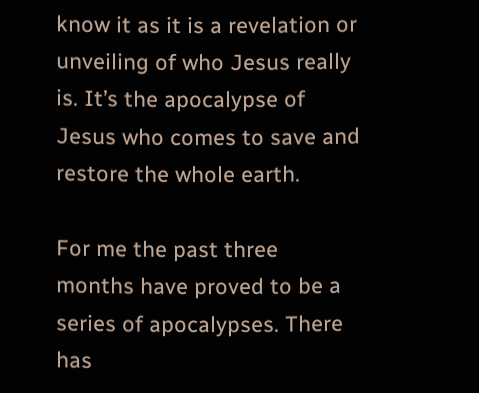know it as it is a revelation or unveiling of who Jesus really is. It’s the apocalypse of Jesus who comes to save and restore the whole earth.

For me the past three months have proved to be a series of apocalypses. There has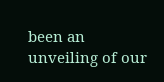been an unveiling of our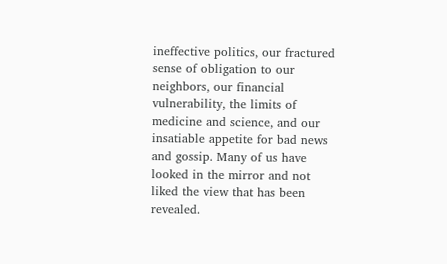ineffective politics, our fractured sense of obligation to our neighbors, our financial vulnerability, the limits of medicine and science, and our insatiable appetite for bad news and gossip. Many of us have looked in the mirror and not liked the view that has been revealed.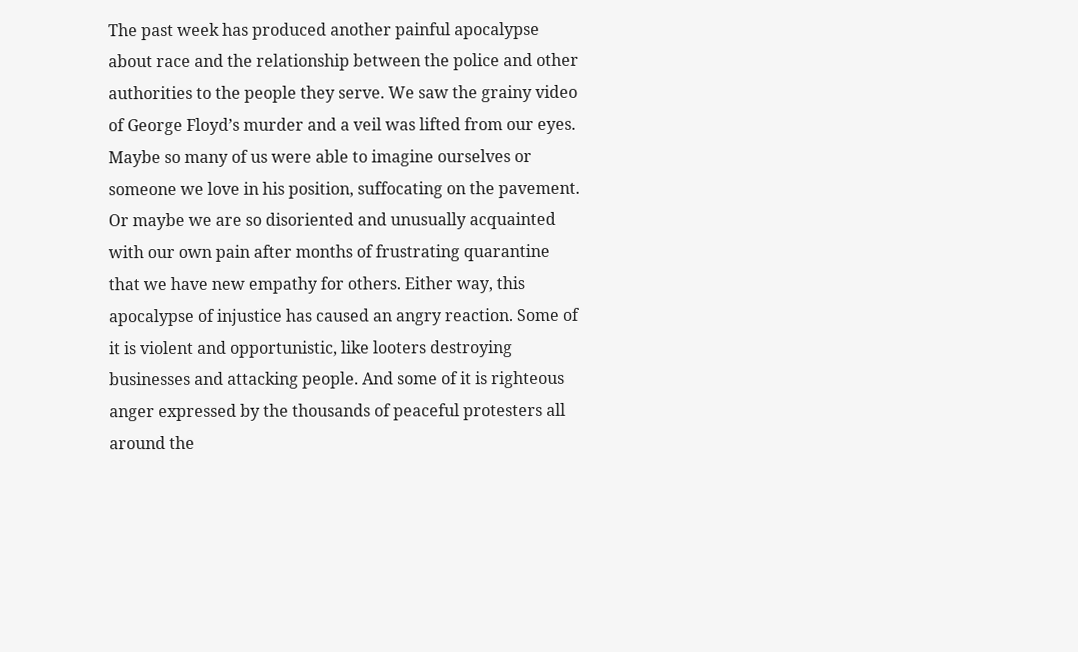The past week has produced another painful apocalypse about race and the relationship between the police and other authorities to the people they serve. We saw the grainy video of George Floyd’s murder and a veil was lifted from our eyes. Maybe so many of us were able to imagine ourselves or someone we love in his position, suffocating on the pavement. Or maybe we are so disoriented and unusually acquainted with our own pain after months of frustrating quarantine that we have new empathy for others. Either way, this apocalypse of injustice has caused an angry reaction. Some of it is violent and opportunistic, like looters destroying businesses and attacking people. And some of it is righteous anger expressed by the thousands of peaceful protesters all around the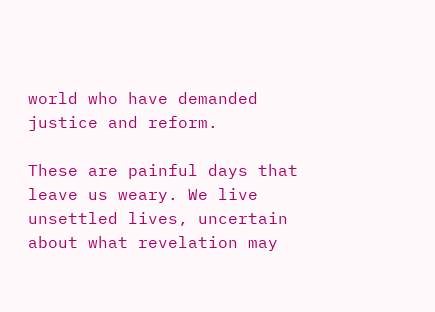world who have demanded justice and reform.

These are painful days that leave us weary. We live unsettled lives, uncertain about what revelation may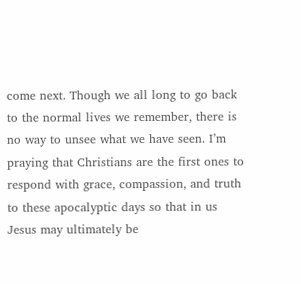come next. Though we all long to go back to the normal lives we remember, there is no way to unsee what we have seen. I’m praying that Christians are the first ones to respond with grace, compassion, and truth to these apocalyptic days so that in us Jesus may ultimately be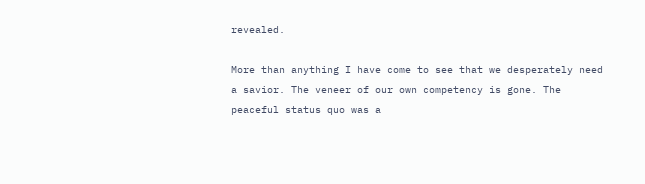revealed.

More than anything I have come to see that we desperately need a savior. The veneer of our own competency is gone. The peaceful status quo was a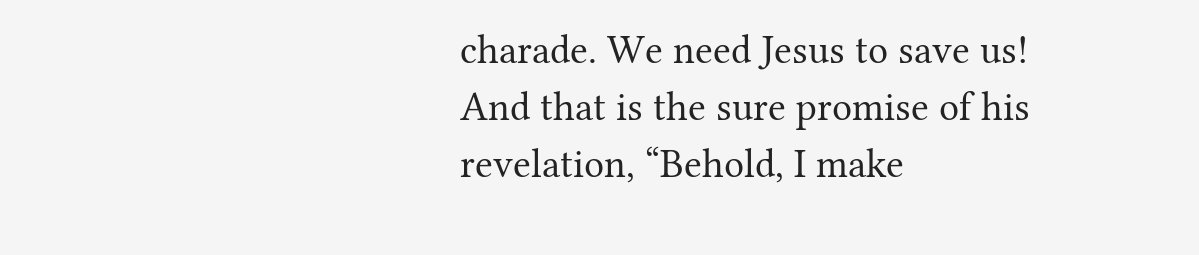charade. We need Jesus to save us! And that is the sure promise of his revelation, “Behold, I make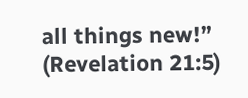all things new!” (Revelation 21:5)